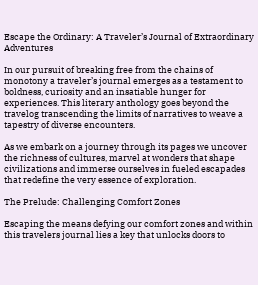Escape the Ordinary: A Traveler’s Journal of Extraordinary Adventures

In our pursuit of breaking free from the chains of monotony a traveler’s journal emerges as a testament to boldness, curiosity and an insatiable hunger for experiences. This literary anthology goes beyond the travelog transcending the limits of narratives to weave a tapestry of diverse encounters.

As we embark on a journey through its pages we uncover the richness of cultures, marvel at wonders that shape civilizations and immerse ourselves in fueled escapades that redefine the very essence of exploration.

The Prelude: Challenging Comfort Zones

Escaping the means defying our comfort zones and within this travelers journal lies a key that unlocks doors to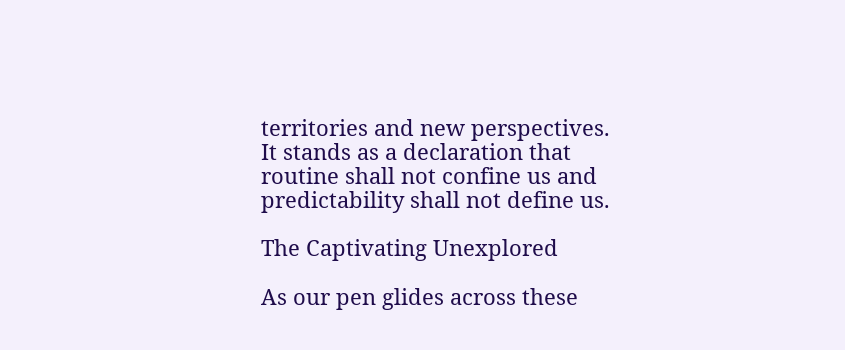territories and new perspectives. It stands as a declaration that routine shall not confine us and predictability shall not define us.

The Captivating Unexplored

As our pen glides across these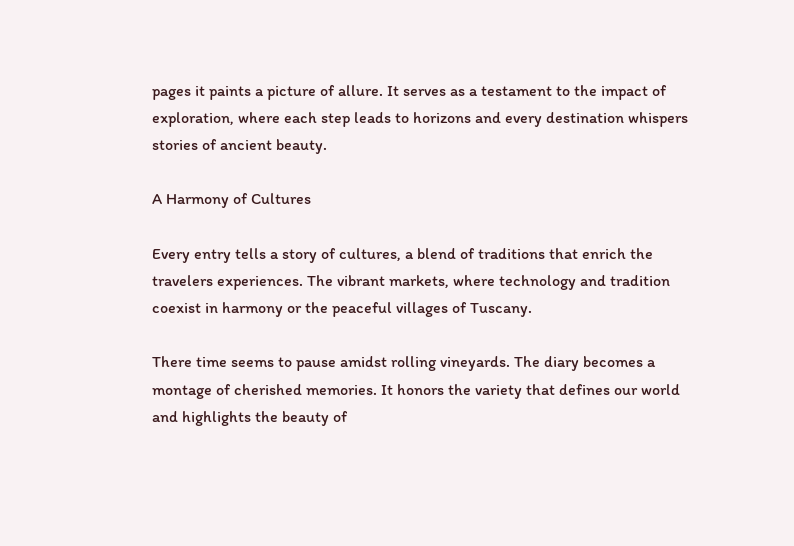pages it paints a picture of allure. It serves as a testament to the impact of exploration, where each step leads to horizons and every destination whispers stories of ancient beauty.

A Harmony of Cultures

Every entry tells a story of cultures, a blend of traditions that enrich the travelers experiences. The vibrant markets, where technology and tradition coexist in harmony or the peaceful villages of Tuscany.

There time seems to pause amidst rolling vineyards. The diary becomes a montage of cherished memories. It honors the variety that defines our world and highlights the beauty of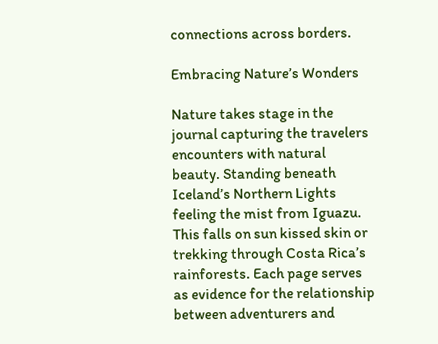connections across borders.

Embracing Nature’s Wonders

Nature takes stage in the journal capturing the travelers encounters with natural beauty. Standing beneath Iceland’s Northern Lights feeling the mist from Iguazu. This falls on sun kissed skin or trekking through Costa Rica’s rainforests. Each page serves as evidence for the relationship between adventurers and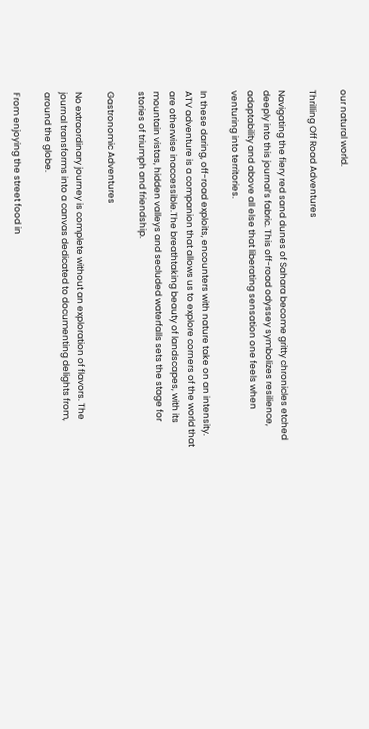our natural world.

Thrilling Off Road Adventures

Navigating the fiery red sand dunes of Sahara become gritty chronicles etched deeply into this journal’s fabric. This off-road odyssey symbolizes resilience, adaptability and above all else that liberating sensation one feels when venturing into territories.

In these daring, off-road exploits, encounters with nature take on an intensity. ATV adventure is a companion that allows us to explore corners of the world that are otherwise inaccessible.The breathtaking beauty of landscapes, with its mountain vistas, hidden valleys and secluded waterfalls sets the stage for stories of triumph and friendship.

Gastronomic Adventures

No extraordinary journey is complete without an exploration of flavors. The journal transforms into a canvas dedicated to documenting delights from, around the globe.

From enjoying the street food in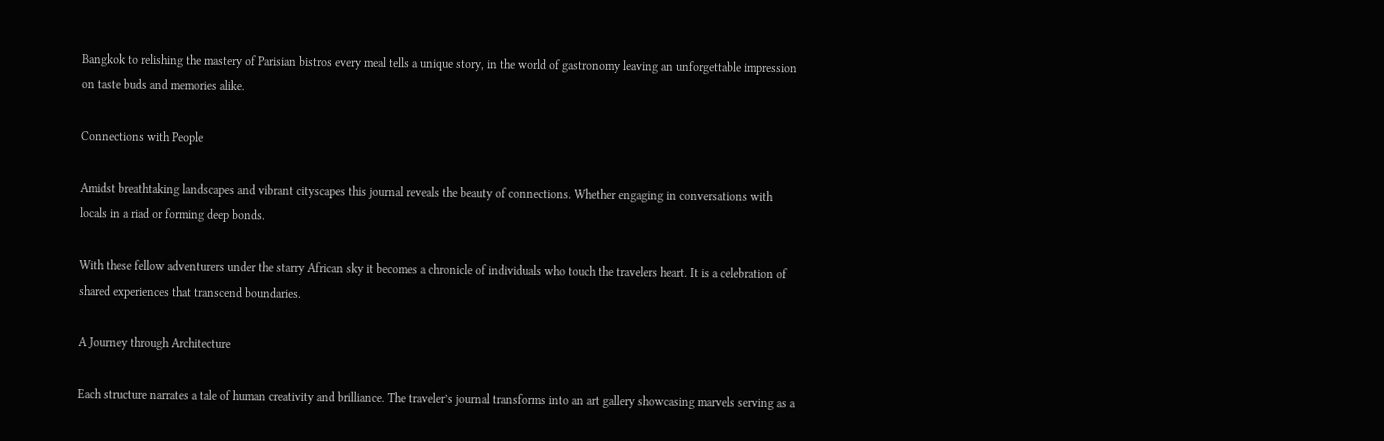Bangkok to relishing the mastery of Parisian bistros every meal tells a unique story, in the world of gastronomy leaving an unforgettable impression on taste buds and memories alike.

Connections with People

Amidst breathtaking landscapes and vibrant cityscapes this journal reveals the beauty of connections. Whether engaging in conversations with locals in a riad or forming deep bonds.

With these fellow adventurers under the starry African sky it becomes a chronicle of individuals who touch the travelers heart. It is a celebration of shared experiences that transcend boundaries.

A Journey through Architecture

Each structure narrates a tale of human creativity and brilliance. The traveler’s journal transforms into an art gallery showcasing marvels serving as a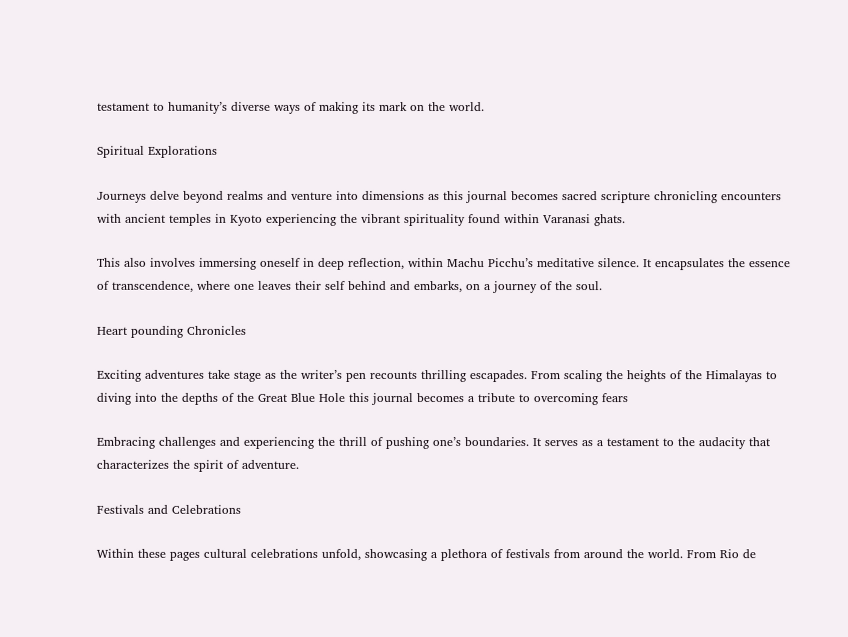testament to humanity’s diverse ways of making its mark on the world.

Spiritual Explorations

Journeys delve beyond realms and venture into dimensions as this journal becomes sacred scripture chronicling encounters with ancient temples in Kyoto experiencing the vibrant spirituality found within Varanasi ghats.

This also involves immersing oneself in deep reflection, within Machu Picchu’s meditative silence. It encapsulates the essence of transcendence, where one leaves their self behind and embarks, on a journey of the soul.

Heart pounding Chronicles

Exciting adventures take stage as the writer’s pen recounts thrilling escapades. From scaling the heights of the Himalayas to diving into the depths of the Great Blue Hole this journal becomes a tribute to overcoming fears

Embracing challenges and experiencing the thrill of pushing one’s boundaries. It serves as a testament to the audacity that characterizes the spirit of adventure.

Festivals and Celebrations

Within these pages cultural celebrations unfold, showcasing a plethora of festivals from around the world. From Rio de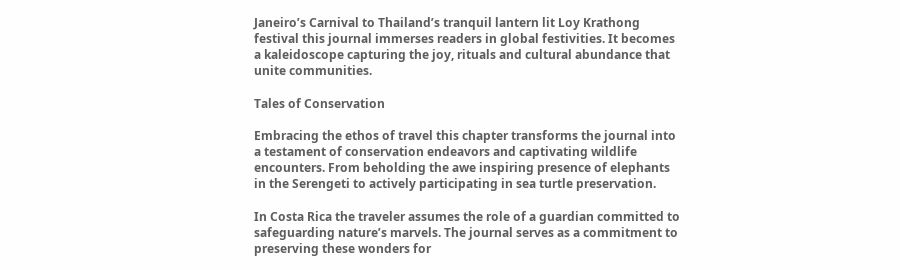Janeiro’s Carnival to Thailand’s tranquil lantern lit Loy Krathong festival this journal immerses readers in global festivities. It becomes a kaleidoscope capturing the joy, rituals and cultural abundance that unite communities.

Tales of Conservation

Embracing the ethos of travel this chapter transforms the journal into a testament of conservation endeavors and captivating wildlife encounters. From beholding the awe inspiring presence of elephants in the Serengeti to actively participating in sea turtle preservation.

In Costa Rica the traveler assumes the role of a guardian committed to safeguarding nature’s marvels. The journal serves as a commitment to preserving these wonders for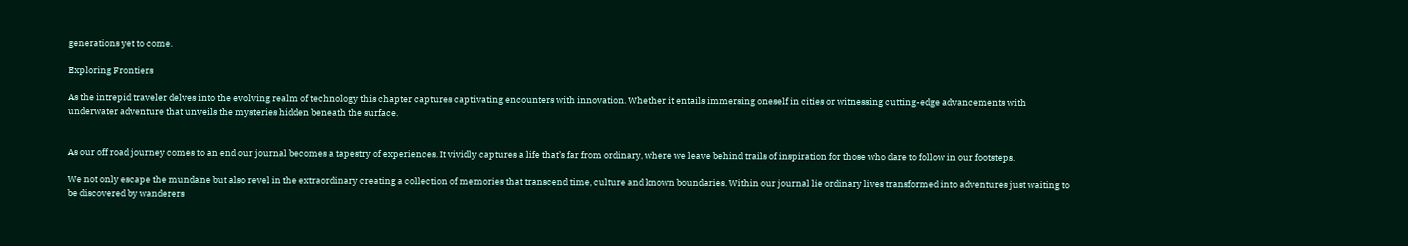generations yet to come.

Exploring Frontiers

As the intrepid traveler delves into the evolving realm of technology this chapter captures captivating encounters with innovation. Whether it entails immersing oneself in cities or witnessing cutting-edge advancements with underwater adventure that unveils the mysteries hidden beneath the surface.


As our off road journey comes to an end our journal becomes a tapestry of experiences. It vividly captures a life that’s far from ordinary, where we leave behind trails of inspiration for those who dare to follow in our footsteps.

We not only escape the mundane but also revel in the extraordinary creating a collection of memories that transcend time, culture and known boundaries. Within our journal lie ordinary lives transformed into adventures just waiting to be discovered by wanderers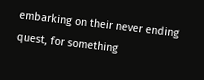embarking on their never ending quest, for something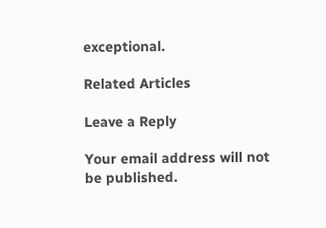exceptional.

Related Articles

Leave a Reply

Your email address will not be published.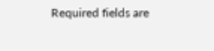Required fields are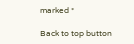marked *

Back to top button